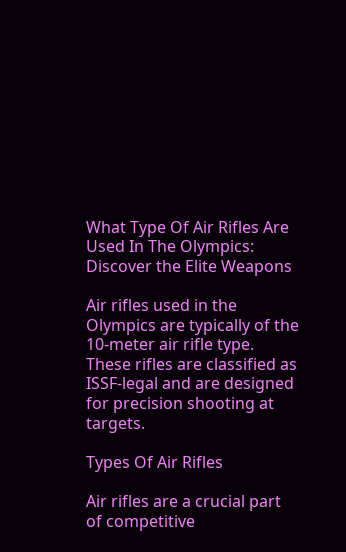What Type Of Air Rifles Are Used In The Olympics: Discover the Elite Weapons

Air rifles used in the Olympics are typically of the 10-meter air rifle type. These rifles are classified as ISSF-legal and are designed for precision shooting at targets.

Types Of Air Rifles

Air rifles are a crucial part of competitive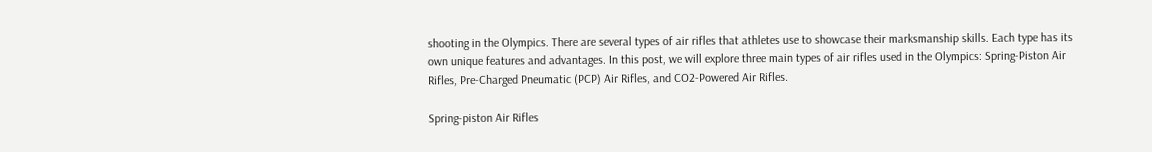shooting in the Olympics. There are several types of air rifles that athletes use to showcase their marksmanship skills. Each type has its own unique features and advantages. In this post, we will explore three main types of air rifles used in the Olympics: Spring-Piston Air Rifles, Pre-Charged Pneumatic (PCP) Air Rifles, and CO2-Powered Air Rifles.

Spring-piston Air Rifles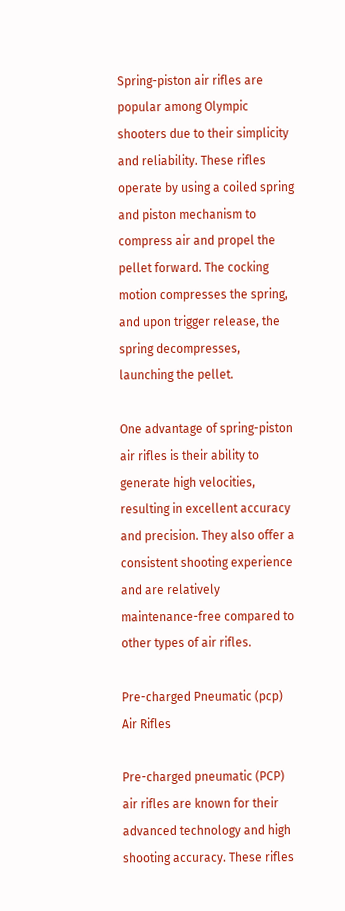Spring-piston air rifles are popular among Olympic shooters due to their simplicity and reliability. These rifles operate by using a coiled spring and piston mechanism to compress air and propel the pellet forward. The cocking motion compresses the spring, and upon trigger release, the spring decompresses, launching the pellet.

One advantage of spring-piston air rifles is their ability to generate high velocities, resulting in excellent accuracy and precision. They also offer a consistent shooting experience and are relatively maintenance-free compared to other types of air rifles.

Pre-charged Pneumatic (pcp) Air Rifles

Pre-charged pneumatic (PCP) air rifles are known for their advanced technology and high shooting accuracy. These rifles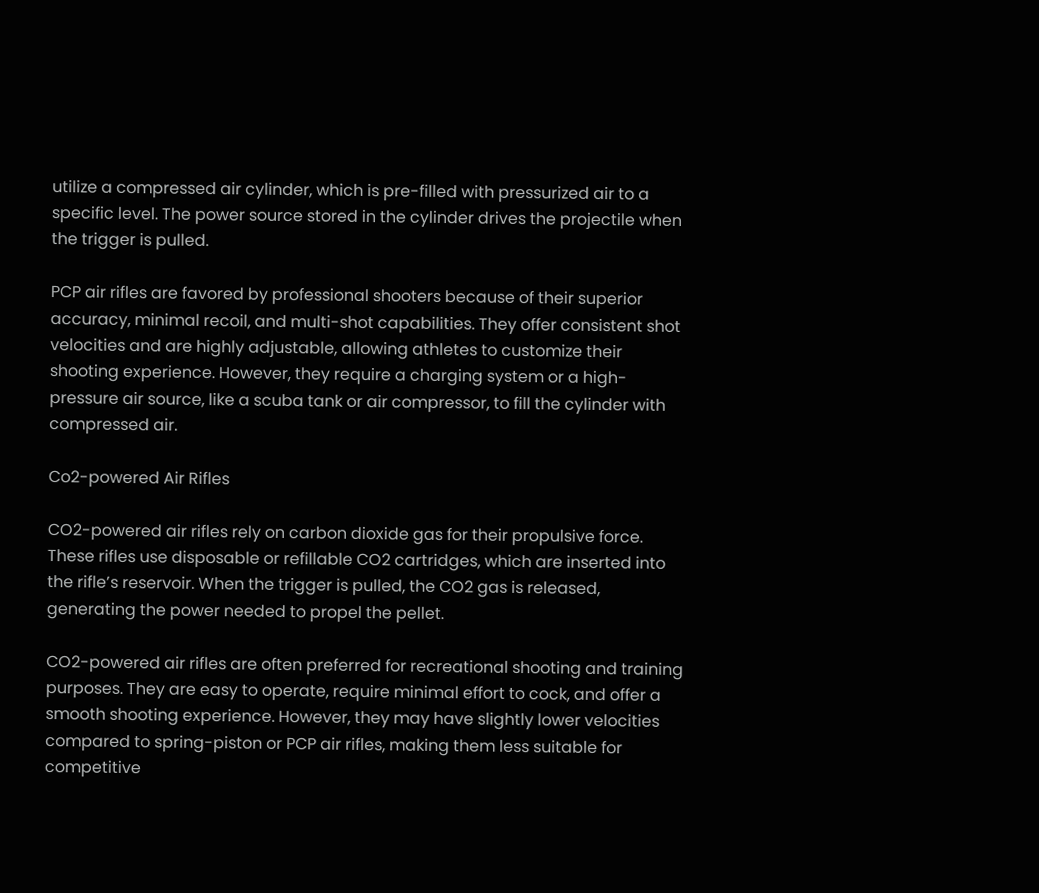utilize a compressed air cylinder, which is pre-filled with pressurized air to a specific level. The power source stored in the cylinder drives the projectile when the trigger is pulled.

PCP air rifles are favored by professional shooters because of their superior accuracy, minimal recoil, and multi-shot capabilities. They offer consistent shot velocities and are highly adjustable, allowing athletes to customize their shooting experience. However, they require a charging system or a high-pressure air source, like a scuba tank or air compressor, to fill the cylinder with compressed air.

Co2-powered Air Rifles

CO2-powered air rifles rely on carbon dioxide gas for their propulsive force. These rifles use disposable or refillable CO2 cartridges, which are inserted into the rifle’s reservoir. When the trigger is pulled, the CO2 gas is released, generating the power needed to propel the pellet.

CO2-powered air rifles are often preferred for recreational shooting and training purposes. They are easy to operate, require minimal effort to cock, and offer a smooth shooting experience. However, they may have slightly lower velocities compared to spring-piston or PCP air rifles, making them less suitable for competitive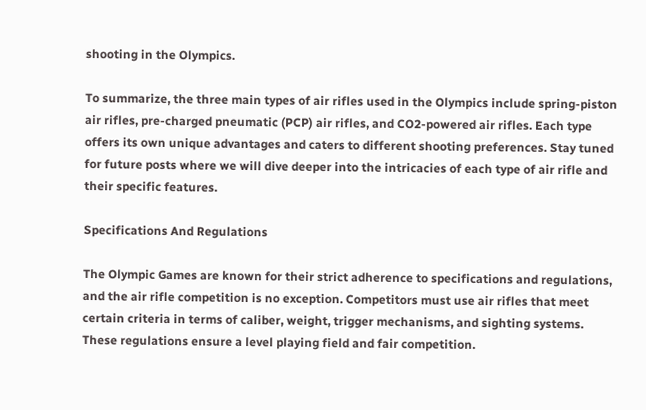shooting in the Olympics.

To summarize, the three main types of air rifles used in the Olympics include spring-piston air rifles, pre-charged pneumatic (PCP) air rifles, and CO2-powered air rifles. Each type offers its own unique advantages and caters to different shooting preferences. Stay tuned for future posts where we will dive deeper into the intricacies of each type of air rifle and their specific features.

Specifications And Regulations

The Olympic Games are known for their strict adherence to specifications and regulations, and the air rifle competition is no exception. Competitors must use air rifles that meet certain criteria in terms of caliber, weight, trigger mechanisms, and sighting systems. These regulations ensure a level playing field and fair competition.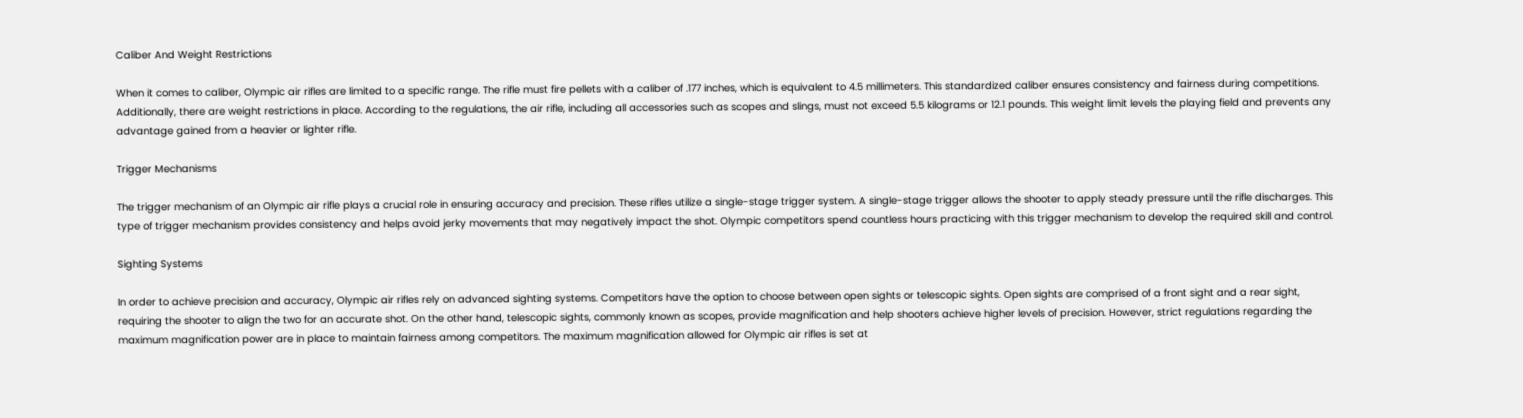Caliber And Weight Restrictions

When it comes to caliber, Olympic air rifles are limited to a specific range. The rifle must fire pellets with a caliber of .177 inches, which is equivalent to 4.5 millimeters. This standardized caliber ensures consistency and fairness during competitions. Additionally, there are weight restrictions in place. According to the regulations, the air rifle, including all accessories such as scopes and slings, must not exceed 5.5 kilograms or 12.1 pounds. This weight limit levels the playing field and prevents any advantage gained from a heavier or lighter rifle.

Trigger Mechanisms

The trigger mechanism of an Olympic air rifle plays a crucial role in ensuring accuracy and precision. These rifles utilize a single-stage trigger system. A single-stage trigger allows the shooter to apply steady pressure until the rifle discharges. This type of trigger mechanism provides consistency and helps avoid jerky movements that may negatively impact the shot. Olympic competitors spend countless hours practicing with this trigger mechanism to develop the required skill and control.

Sighting Systems

In order to achieve precision and accuracy, Olympic air rifles rely on advanced sighting systems. Competitors have the option to choose between open sights or telescopic sights. Open sights are comprised of a front sight and a rear sight, requiring the shooter to align the two for an accurate shot. On the other hand, telescopic sights, commonly known as scopes, provide magnification and help shooters achieve higher levels of precision. However, strict regulations regarding the maximum magnification power are in place to maintain fairness among competitors. The maximum magnification allowed for Olympic air rifles is set at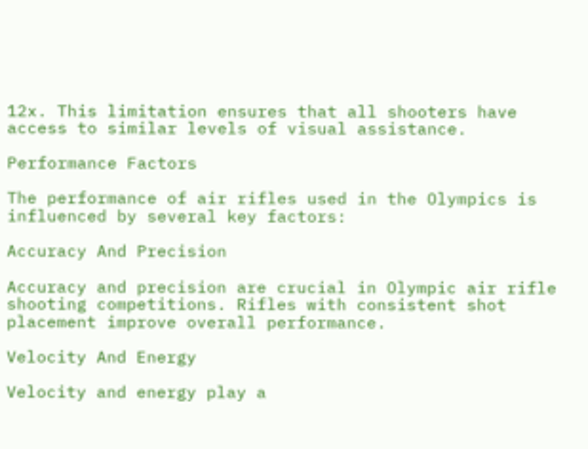12x. This limitation ensures that all shooters have access to similar levels of visual assistance.

Performance Factors

The performance of air rifles used in the Olympics is influenced by several key factors:

Accuracy And Precision

Accuracy and precision are crucial in Olympic air rifle shooting competitions. Rifles with consistent shot placement improve overall performance.

Velocity And Energy

Velocity and energy play a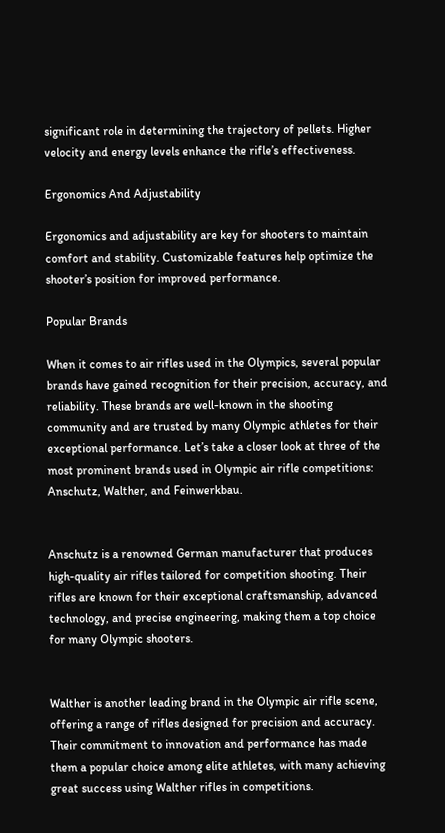significant role in determining the trajectory of pellets. Higher velocity and energy levels enhance the rifle’s effectiveness.

Ergonomics And Adjustability

Ergonomics and adjustability are key for shooters to maintain comfort and stability. Customizable features help optimize the shooter’s position for improved performance.

Popular Brands

When it comes to air rifles used in the Olympics, several popular brands have gained recognition for their precision, accuracy, and reliability. These brands are well-known in the shooting community and are trusted by many Olympic athletes for their exceptional performance. Let’s take a closer look at three of the most prominent brands used in Olympic air rifle competitions: Anschutz, Walther, and Feinwerkbau.


Anschutz is a renowned German manufacturer that produces high-quality air rifles tailored for competition shooting. Their rifles are known for their exceptional craftsmanship, advanced technology, and precise engineering, making them a top choice for many Olympic shooters.


Walther is another leading brand in the Olympic air rifle scene, offering a range of rifles designed for precision and accuracy. Their commitment to innovation and performance has made them a popular choice among elite athletes, with many achieving great success using Walther rifles in competitions.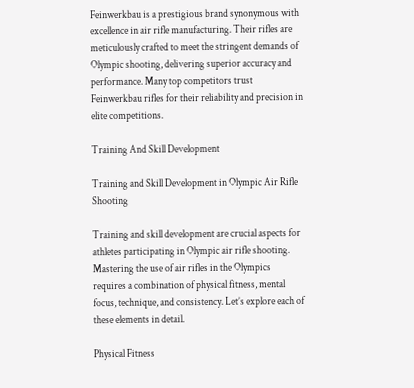Feinwerkbau is a prestigious brand synonymous with excellence in air rifle manufacturing. Their rifles are meticulously crafted to meet the stringent demands of Olympic shooting, delivering superior accuracy and performance. Many top competitors trust Feinwerkbau rifles for their reliability and precision in elite competitions.

Training And Skill Development

Training and Skill Development in Olympic Air Rifle Shooting

Training and skill development are crucial aspects for athletes participating in Olympic air rifle shooting. Mastering the use of air rifles in the Olympics requires a combination of physical fitness, mental focus, technique, and consistency. Let’s explore each of these elements in detail.

Physical Fitness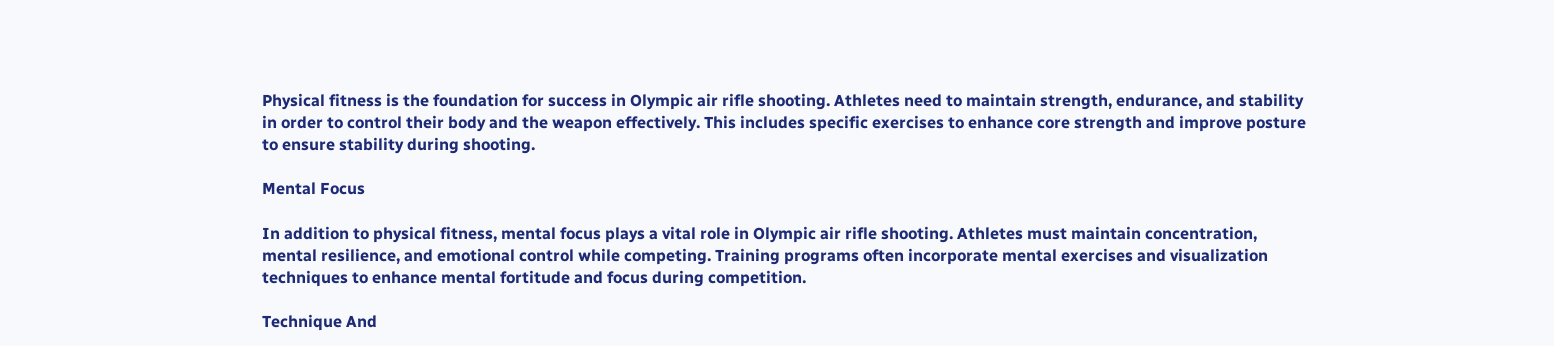Physical fitness is the foundation for success in Olympic air rifle shooting. Athletes need to maintain strength, endurance, and stability in order to control their body and the weapon effectively. This includes specific exercises to enhance core strength and improve posture to ensure stability during shooting.

Mental Focus

In addition to physical fitness, mental focus plays a vital role in Olympic air rifle shooting. Athletes must maintain concentration, mental resilience, and emotional control while competing. Training programs often incorporate mental exercises and visualization techniques to enhance mental fortitude and focus during competition.

Technique And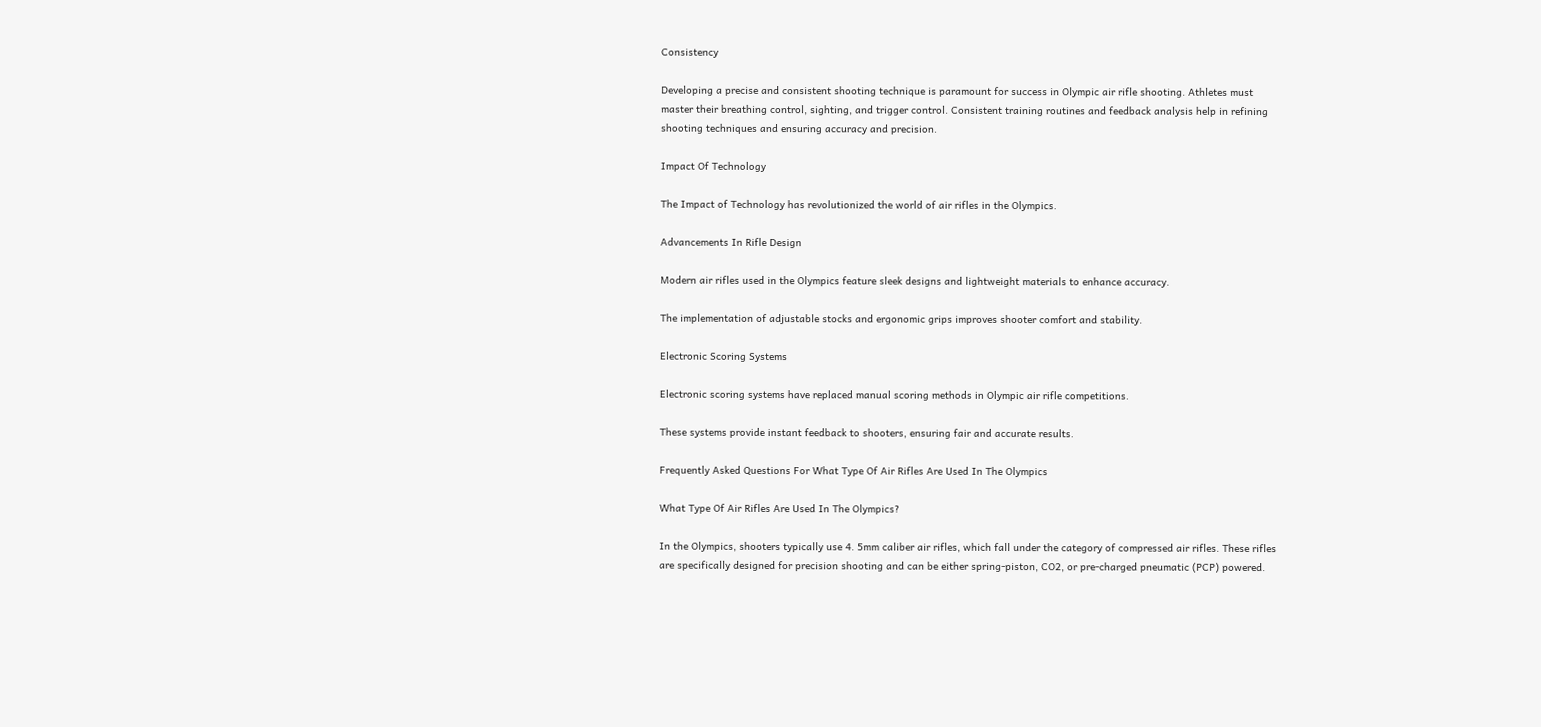Consistency

Developing a precise and consistent shooting technique is paramount for success in Olympic air rifle shooting. Athletes must master their breathing control, sighting, and trigger control. Consistent training routines and feedback analysis help in refining shooting techniques and ensuring accuracy and precision.

Impact Of Technology

The Impact of Technology has revolutionized the world of air rifles in the Olympics.

Advancements In Rifle Design

Modern air rifles used in the Olympics feature sleek designs and lightweight materials to enhance accuracy.

The implementation of adjustable stocks and ergonomic grips improves shooter comfort and stability.

Electronic Scoring Systems

Electronic scoring systems have replaced manual scoring methods in Olympic air rifle competitions.

These systems provide instant feedback to shooters, ensuring fair and accurate results.

Frequently Asked Questions For What Type Of Air Rifles Are Used In The Olympics

What Type Of Air Rifles Are Used In The Olympics?

In the Olympics, shooters typically use 4. 5mm caliber air rifles, which fall under the category of compressed air rifles. These rifles are specifically designed for precision shooting and can be either spring-piston, CO2, or pre-charged pneumatic (PCP) powered.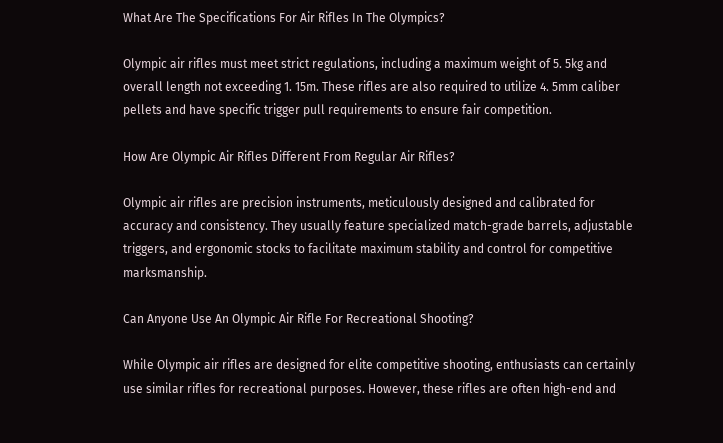What Are The Specifications For Air Rifles In The Olympics?

Olympic air rifles must meet strict regulations, including a maximum weight of 5. 5kg and overall length not exceeding 1. 15m. These rifles are also required to utilize 4. 5mm caliber pellets and have specific trigger pull requirements to ensure fair competition.

How Are Olympic Air Rifles Different From Regular Air Rifles?

Olympic air rifles are precision instruments, meticulously designed and calibrated for accuracy and consistency. They usually feature specialized match-grade barrels, adjustable triggers, and ergonomic stocks to facilitate maximum stability and control for competitive marksmanship.

Can Anyone Use An Olympic Air Rifle For Recreational Shooting?

While Olympic air rifles are designed for elite competitive shooting, enthusiasts can certainly use similar rifles for recreational purposes. However, these rifles are often high-end and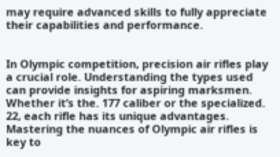may require advanced skills to fully appreciate their capabilities and performance.


In Olympic competition, precision air rifles play a crucial role. Understanding the types used can provide insights for aspiring marksmen. Whether it’s the. 177 caliber or the specialized. 22, each rifle has its unique advantages. Mastering the nuances of Olympic air rifles is key to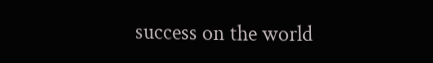success on the world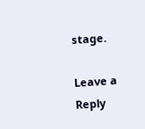stage.

Leave a Reply